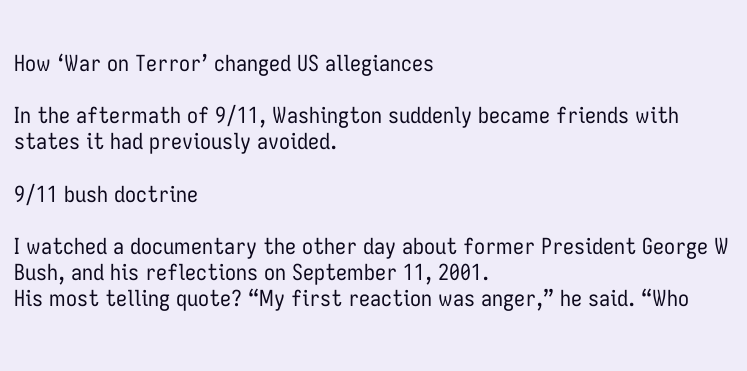How ‘War on Terror’ changed US allegiances

In the aftermath of 9/11, Washington suddenly became friends with states it had previously avoided.

9/11 bush doctrine

I watched a documentary the other day about former President George W Bush, and his reflections on September 11, 2001.
His most telling quote? “My first reaction was anger,” he said. “Who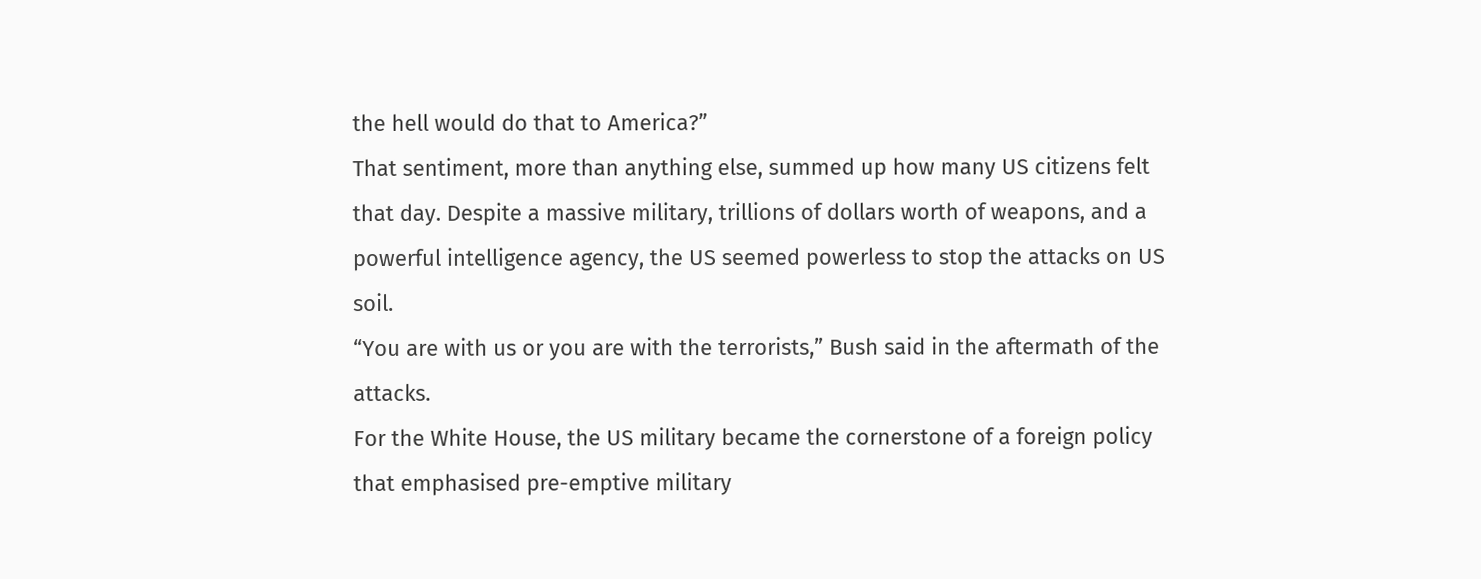the hell would do that to America?”
That sentiment, more than anything else, summed up how many US citizens felt that day. Despite a massive military, trillions of dollars worth of weapons, and a powerful intelligence agency, the US seemed powerless to stop the attacks on US soil.
“You are with us or you are with the terrorists,” Bush said in the aftermath of the attacks.
For the White House, the US military became the cornerstone of a foreign policy that emphasised pre-emptive military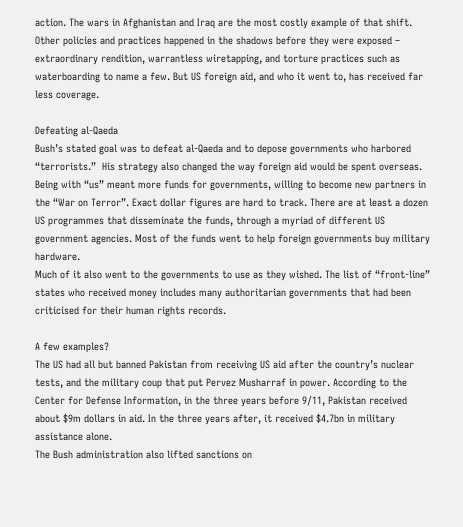action. The wars in Afghanistan and Iraq are the most costly example of that shift. Other policies and practices happened in the shadows before they were exposed – extraordinary rendition, warrantless wiretapping, and torture practices such as waterboarding to name a few. But US foreign aid, and who it went to, has received far less coverage.

Defeating al-Qaeda
Bush’s stated goal was to defeat al-Qaeda and to depose governments who harbored “terrorists.”  His strategy also changed the way foreign aid would be spent overseas. Being with “us” meant more funds for governments, willing to become new partners in the “War on Terror”. Exact dollar figures are hard to track. There are at least a dozen US programmes that disseminate the funds, through a myriad of different US government agencies. Most of the funds went to help foreign governments buy military hardware.
Much of it also went to the governments to use as they wished. The list of “front-line” states who received money includes many authoritarian governments that had been criticised for their human rights records.

A few examples?
The US had all but banned Pakistan from receiving US aid after the country’s nuclear tests, and the military coup that put Pervez Musharraf in power. According to the Center for Defense Information, in the three years before 9/11, Pakistan received about $9m dollars in aid. In the three years after, it received $4.7bn in military assistance alone.
The Bush administration also lifted sanctions on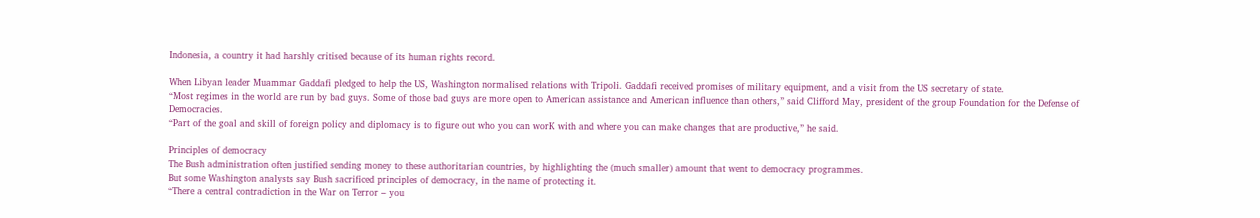Indonesia, a country it had harshly critised because of its human rights record.

When Libyan leader Muammar Gaddafi pledged to help the US, Washington normalised relations with Tripoli. Gaddafi received promises of military equipment, and a visit from the US secretary of state.
“Most regimes in the world are run by bad guys. Some of those bad guys are more open to American assistance and American influence than others,” said Clifford May, president of the group Foundation for the Defense of Democracies.
“Part of the goal and skill of foreign policy and diplomacy is to figure out who you can worK with and where you can make changes that are productive,” he said.

Principles of democracy
The Bush administration often justified sending money to these authoritarian countries, by highlighting the (much smaller) amount that went to democracy programmes.
But some Washington analysts say Bush sacrificed principles of democracy, in the name of protecting it.
“There a central contradiction in the War on Terror – you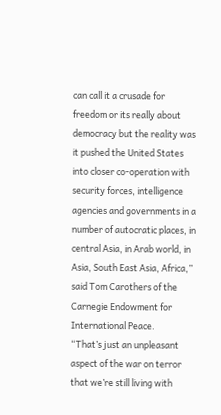can call it a crusade for freedom or its really about democracy but the reality was it pushed the United States into closer co-operation with security forces, intelligence agencies and governments in a number of autocratic places, in central Asia, in Arab world, in Asia, South East Asia, Africa,” said Tom Carothers of the Carnegie Endowment for International Peace.
“That’s just an unpleasant aspect of the war on terror that we’re still living with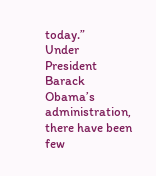today.”
Under President Barack Obama’s administration, there have been few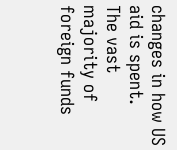changes in how US aid is spent.
The vast majority of foreign funds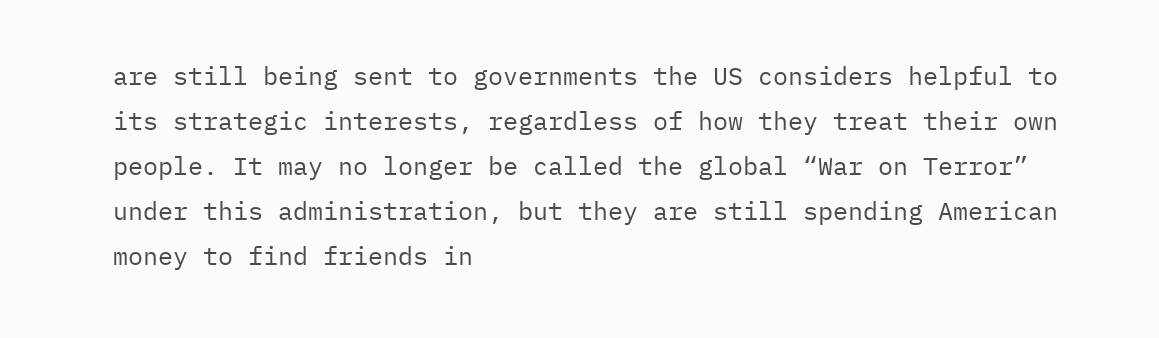are still being sent to governments the US considers helpful to its strategic interests, regardless of how they treat their own people. It may no longer be called the global “War on Terror” under this administration, but they are still spending American money to find friends in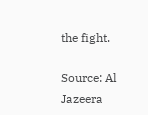the fight.

Source: Al Jazeera